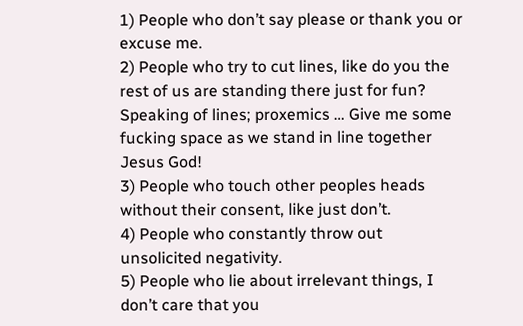1) People who don’t say please or thank you or excuse me.
2) People who try to cut lines, like do you the rest of us are standing there just for fun?
Speaking of lines; proxemics … Give me some fucking space as we stand in line together Jesus God!
3) People who touch other peoples heads without their consent, like just don’t.
4) People who constantly throw out unsolicited negativity.
5) People who lie about irrelevant things, I don’t care that you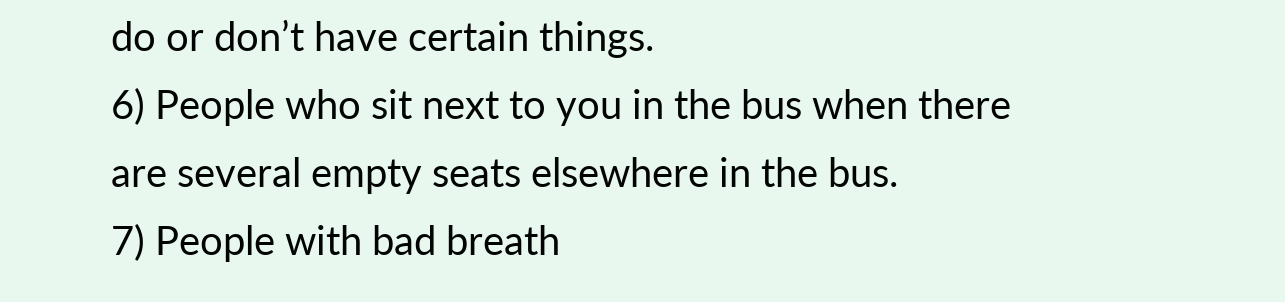do or don’t have certain things.
6) People who sit next to you in the bus when there are several empty seats elsewhere in the bus.
7) People with bad breath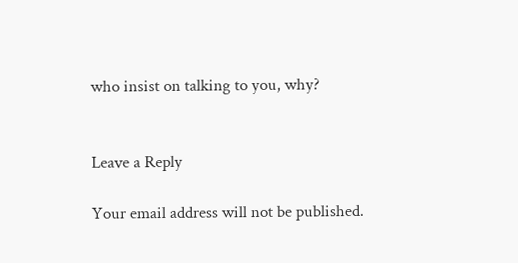who insist on talking to you, why?


Leave a Reply

Your email address will not be published.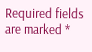Required fields are marked *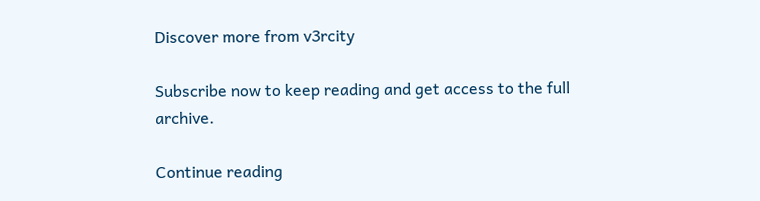Discover more from v3rcity

Subscribe now to keep reading and get access to the full archive.

Continue reading